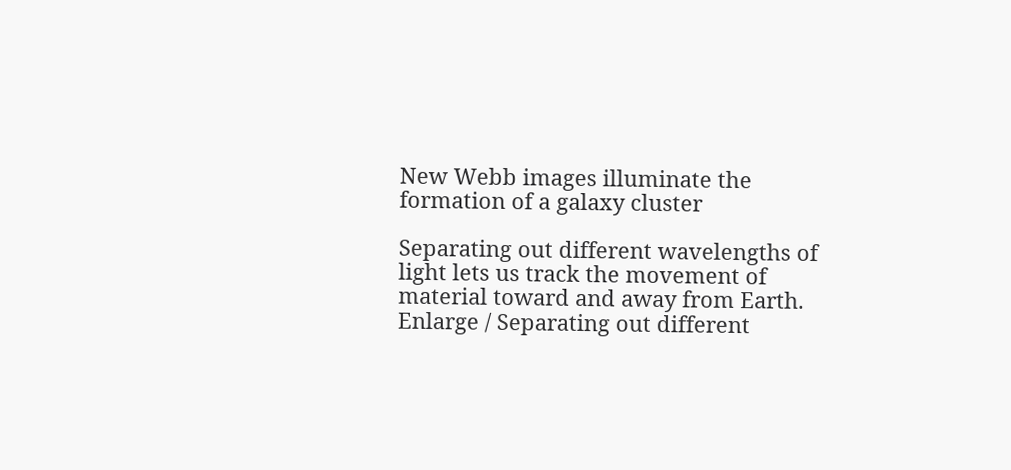New Webb images illuminate the formation of a galaxy cluster

Separating out different wavelengths of light lets us track the movement of material toward and away from Earth.
Enlarge / Separating out different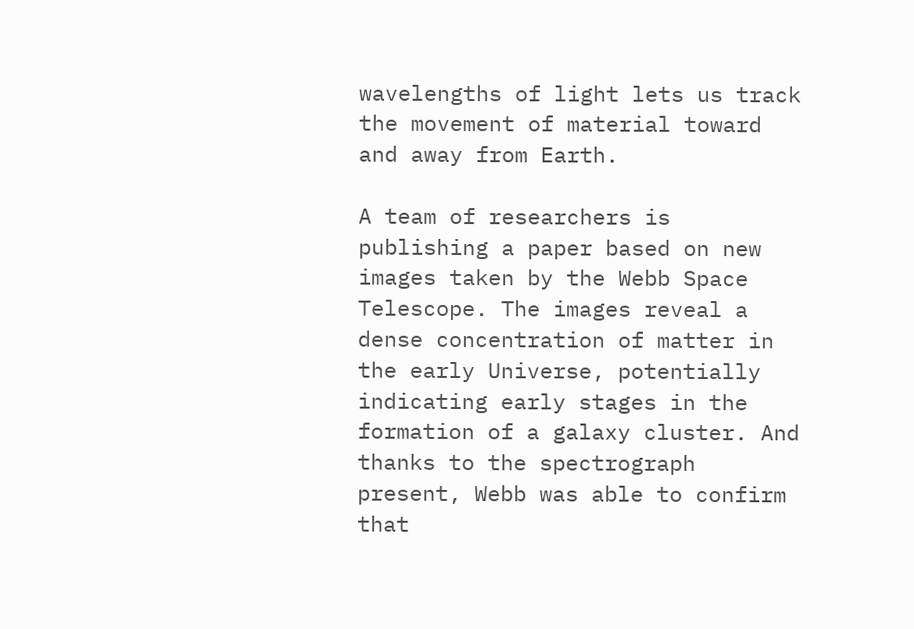wavelengths of light lets us track the movement of material toward and away from Earth.

A team of researchers is publishing a paper based on new images taken by the Webb Space Telescope. The images reveal a dense concentration of matter in the early Universe, potentially indicating early stages in the formation of a galaxy cluster. And thanks to the spectrograph present, Webb was able to confirm that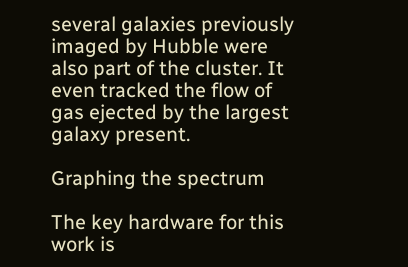several galaxies previously imaged by Hubble were also part of the cluster. It even tracked the flow of gas ejected by the largest galaxy present.

Graphing the spectrum

The key hardware for this work is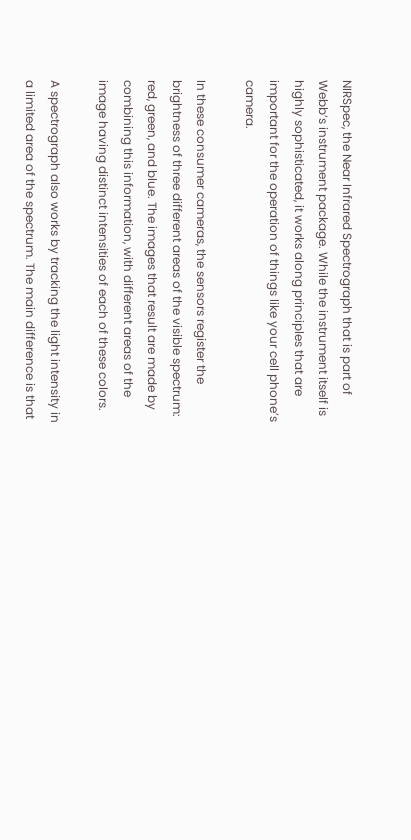NIRSpec, the Near Infrared Spectrograph that is part of Webb’s instrument package. While the instrument itself is highly sophisticated, it works along principles that are important for the operation of things like your cell phone’s camera.

In these consumer cameras, the sensors register the brightness of three different areas of the visible spectrum: red, green, and blue. The images that result are made by combining this information, with different areas of the image having distinct intensities of each of these colors.

A spectrograph also works by tracking the light intensity in a limited area of the spectrum. The main difference is that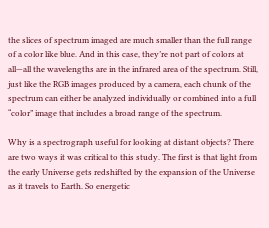the slices of spectrum imaged are much smaller than the full range of a color like blue. And in this case, they’re not part of colors at all—all the wavelengths are in the infrared area of the spectrum. Still, just like the RGB images produced by a camera, each chunk of the spectrum can either be analyzed individually or combined into a full “color” image that includes a broad range of the spectrum.

Why is a spectrograph useful for looking at distant objects? There are two ways it was critical to this study. The first is that light from the early Universe gets redshifted by the expansion of the Universe as it travels to Earth. So energetic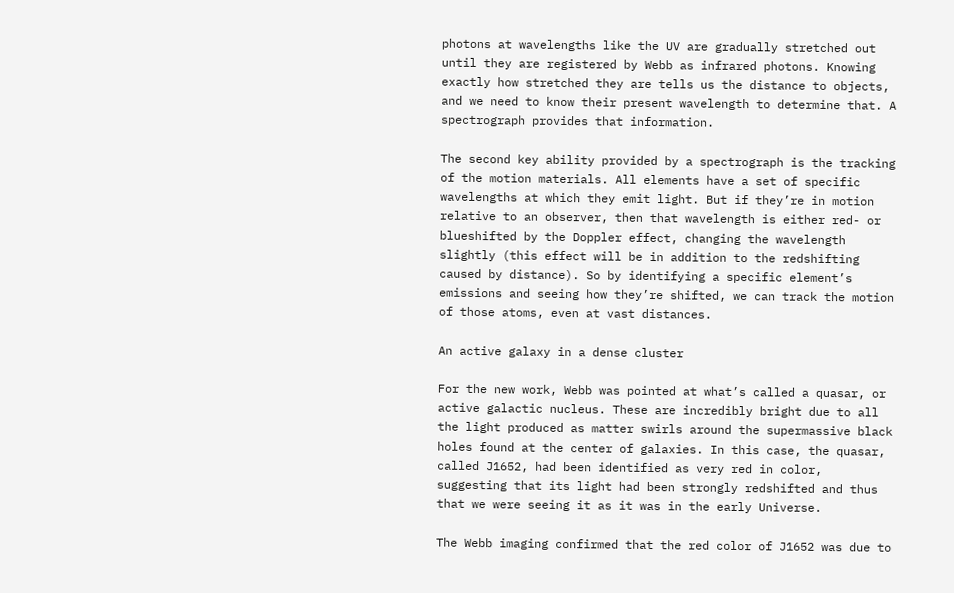photons at wavelengths like the UV are gradually stretched out until they are registered by Webb as infrared photons. Knowing exactly how stretched they are tells us the distance to objects, and we need to know their present wavelength to determine that. A spectrograph provides that information.

The second key ability provided by a spectrograph is the tracking of the motion materials. All elements have a set of specific wavelengths at which they emit light. But if they’re in motion relative to an observer, then that wavelength is either red- or blueshifted by the Doppler effect, changing the wavelength slightly (this effect will be in addition to the redshifting caused by distance). So by identifying a specific element’s emissions and seeing how they’re shifted, we can track the motion of those atoms, even at vast distances.

An active galaxy in a dense cluster

For the new work, Webb was pointed at what’s called a quasar, or active galactic nucleus. These are incredibly bright due to all the light produced as matter swirls around the supermassive black holes found at the center of galaxies. In this case, the quasar, called J1652, had been identified as very red in color, suggesting that its light had been strongly redshifted and thus that we were seeing it as it was in the early Universe.

The Webb imaging confirmed that the red color of J1652 was due to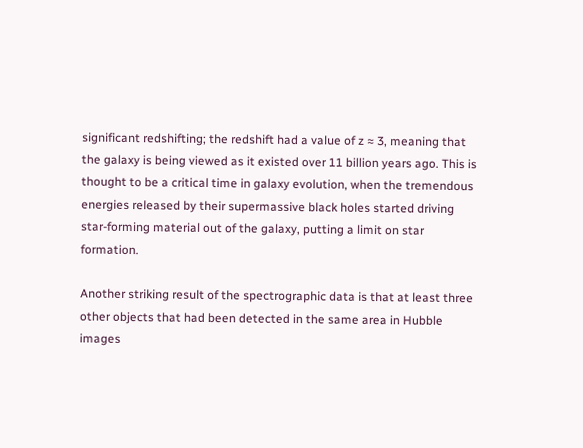significant redshifting; the redshift had a value of z ≈ 3, meaning that the galaxy is being viewed as it existed over 11 billion years ago. This is thought to be a critical time in galaxy evolution, when the tremendous energies released by their supermassive black holes started driving star-forming material out of the galaxy, putting a limit on star formation.

Another striking result of the spectrographic data is that at least three other objects that had been detected in the same area in Hubble images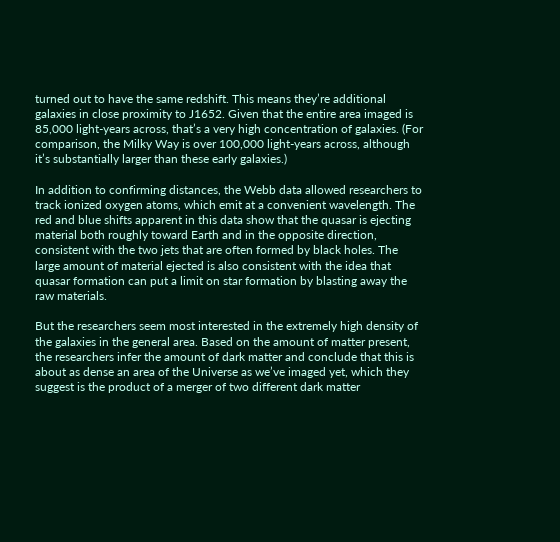turned out to have the same redshift. This means they’re additional galaxies in close proximity to J1652. Given that the entire area imaged is 85,000 light-years across, that’s a very high concentration of galaxies. (For comparison, the Milky Way is over 100,000 light-years across, although it’s substantially larger than these early galaxies.)

In addition to confirming distances, the Webb data allowed researchers to track ionized oxygen atoms, which emit at a convenient wavelength. The red and blue shifts apparent in this data show that the quasar is ejecting material both roughly toward Earth and in the opposite direction, consistent with the two jets that are often formed by black holes. The large amount of material ejected is also consistent with the idea that quasar formation can put a limit on star formation by blasting away the raw materials.

But the researchers seem most interested in the extremely high density of the galaxies in the general area. Based on the amount of matter present, the researchers infer the amount of dark matter and conclude that this is about as dense an area of the Universe as we’ve imaged yet, which they suggest is the product of a merger of two different dark matter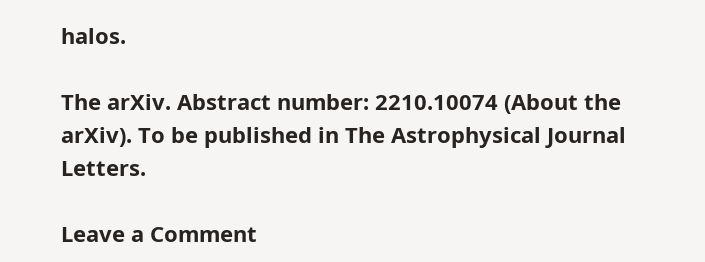halos.

The arXiv. Abstract number: 2210.10074 (About the arXiv). To be published in The Astrophysical Journal Letters.

Leave a Comment